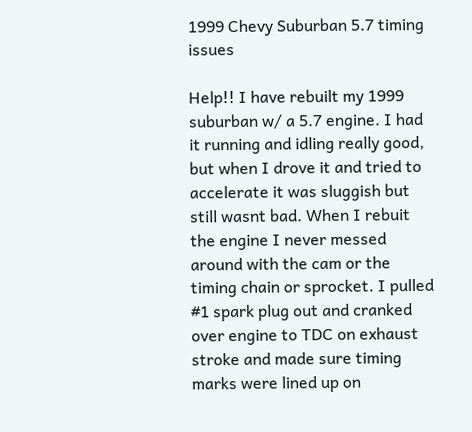1999 Chevy Suburban 5.7 timing issues

Help!! I have rebuilt my 1999 suburban w/ a 5.7 engine. I had it running and idling really good, but when I drove it and tried to accelerate it was sluggish but still wasnt bad. When I rebuit the engine I never messed around with the cam or the timing chain or sprocket. I pulled #1 spark plug out and cranked over engine to TDC on exhaust stroke and made sure timing marks were lined up on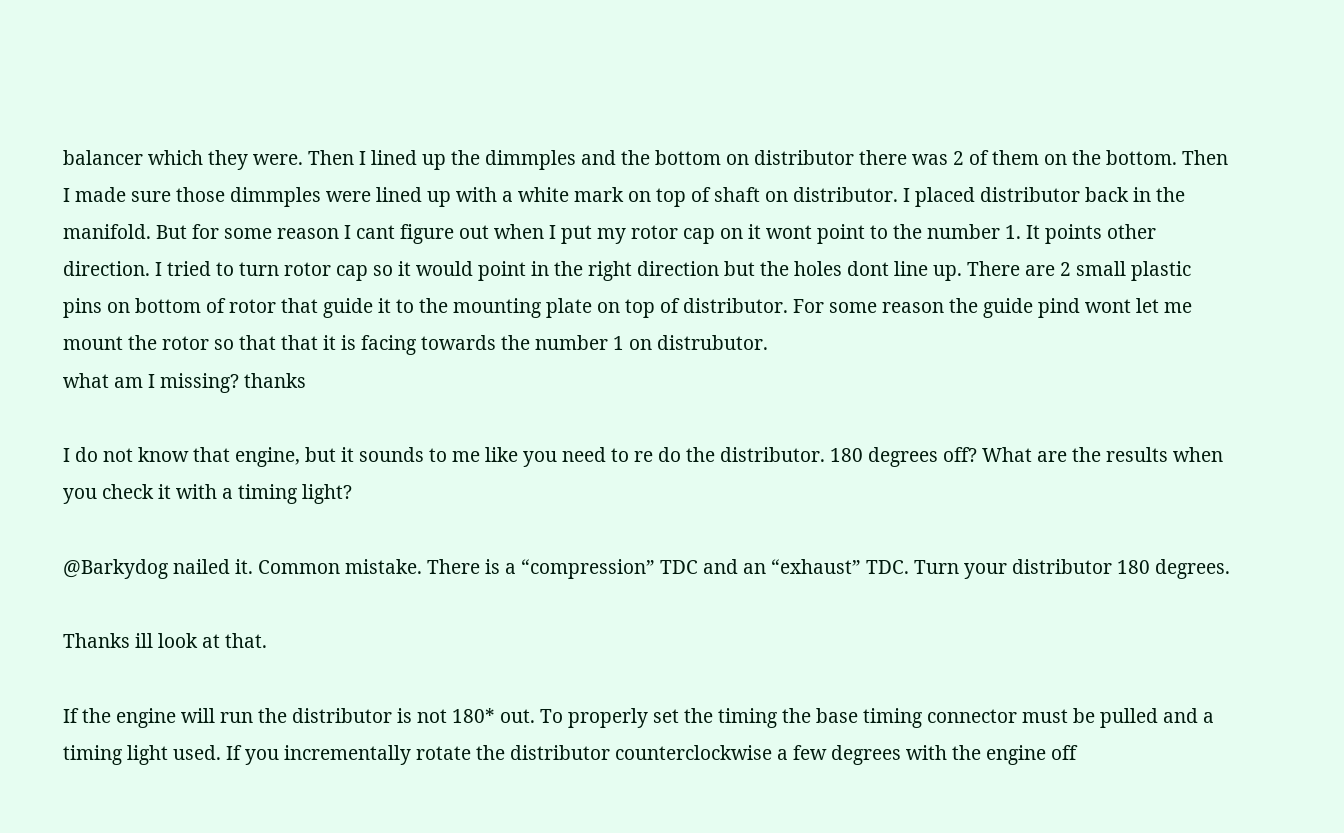balancer which they were. Then I lined up the dimmples and the bottom on distributor there was 2 of them on the bottom. Then I made sure those dimmples were lined up with a white mark on top of shaft on distributor. I placed distributor back in the manifold. But for some reason I cant figure out when I put my rotor cap on it wont point to the number 1. It points other direction. I tried to turn rotor cap so it would point in the right direction but the holes dont line up. There are 2 small plastic pins on bottom of rotor that guide it to the mounting plate on top of distributor. For some reason the guide pind wont let me mount the rotor so that that it is facing towards the number 1 on distrubutor.
what am I missing? thanks

I do not know that engine, but it sounds to me like you need to re do the distributor. 180 degrees off? What are the results when you check it with a timing light?

@Barkydog nailed it. Common mistake. There is a “compression” TDC and an “exhaust” TDC. Turn your distributor 180 degrees.

Thanks ill look at that.

If the engine will run the distributor is not 180* out. To properly set the timing the base timing connector must be pulled and a timing light used. If you incrementally rotate the distributor counterclockwise a few degrees with the engine off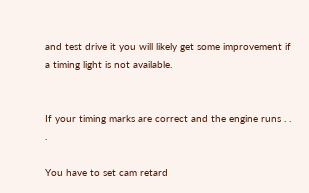and test drive it you will likely get some improvement if a timing light is not available.


If your timing marks are correct and the engine runs . . .

You have to set cam retard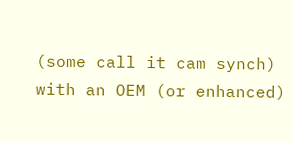(some call it cam synch) with an OEM (or enhanced)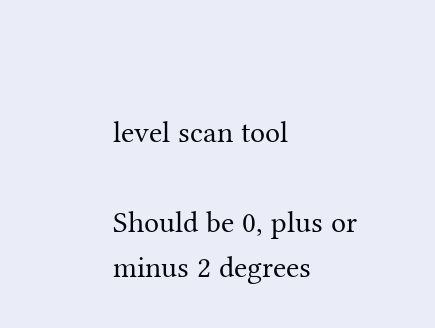level scan tool

Should be 0, plus or minus 2 degrees